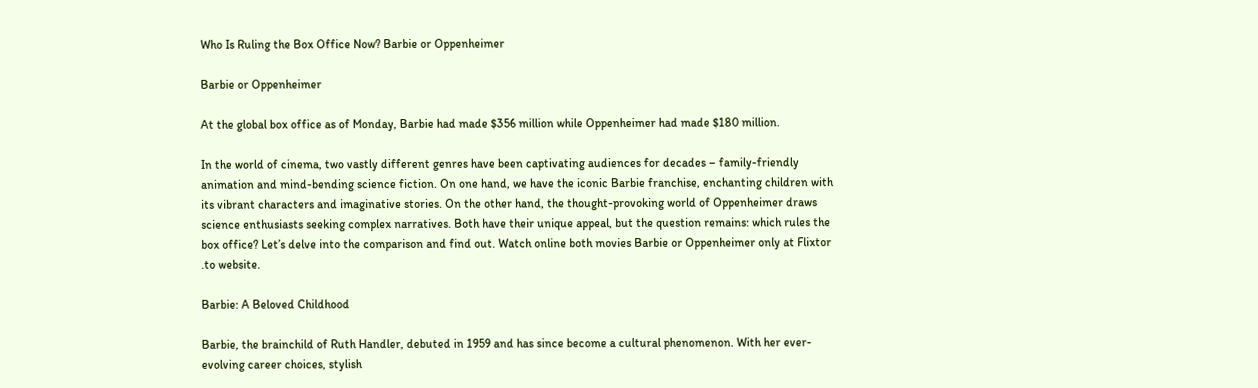Who Is Ruling the Box Office Now? Barbie or Oppenheimer

Barbie or Oppenheimer

At the global box office as of Monday, Barbie had made $356 million while Oppenheimer had made $180 million.

In the world of cinema, two vastly different genres have been captivating audiences for decades – family-friendly animation and mind-bending science fiction. On one hand, we have the iconic Barbie franchise, enchanting children with its vibrant characters and imaginative stories. On the other hand, the thought-provoking world of Oppenheimer draws science enthusiasts seeking complex narratives. Both have their unique appeal, but the question remains: which rules the box office? Let’s delve into the comparison and find out. Watch online both movies Barbie or Oppenheimer only at Flixtor .to website.

Barbie: A Beloved Childhood

Barbie, the brainchild of Ruth Handler, debuted in 1959 and has since become a cultural phenomenon. With her ever-evolving career choices, stylish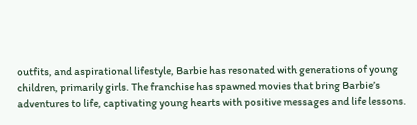outfits, and aspirational lifestyle, Barbie has resonated with generations of young children, primarily girls. The franchise has spawned movies that bring Barbie’s adventures to life, captivating young hearts with positive messages and life lessons.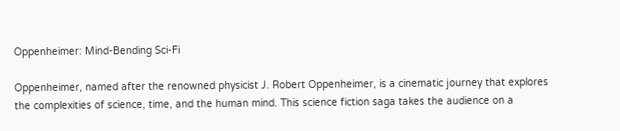Oppenheimer: Mind-Bending Sci-Fi

Oppenheimer, named after the renowned physicist J. Robert Oppenheimer, is a cinematic journey that explores the complexities of science, time, and the human mind. This science fiction saga takes the audience on a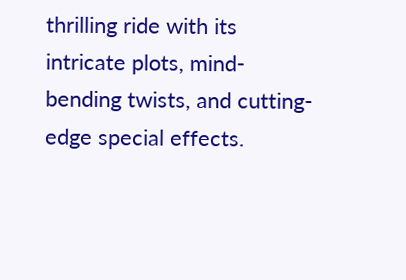thrilling ride with its intricate plots, mind-bending twists, and cutting-edge special effects.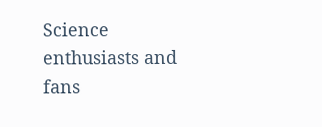Science enthusiasts and fans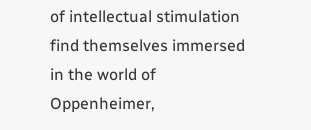of intellectual stimulation find themselves immersed in the world of Oppenheimer,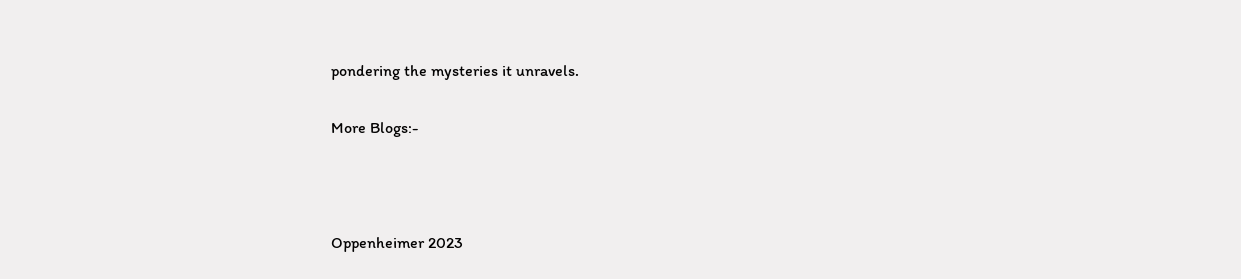pondering the mysteries it unravels.

More Blogs:-



Oppenheimer 2023